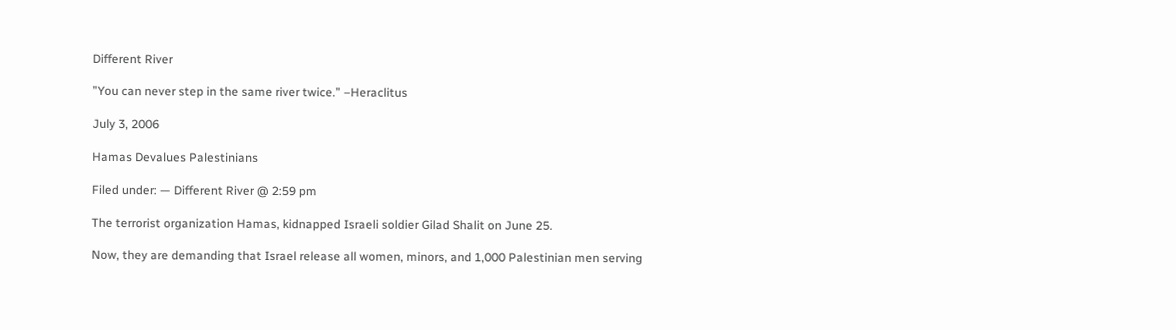Different River

”You can never step in the same river twice.” –Heraclitus

July 3, 2006

Hamas Devalues Palestinians

Filed under: — Different River @ 2:59 pm

The terrorist organization Hamas, kidnapped Israeli soldier Gilad Shalit on June 25.

Now, they are demanding that Israel release all women, minors, and 1,000 Palestinian men serving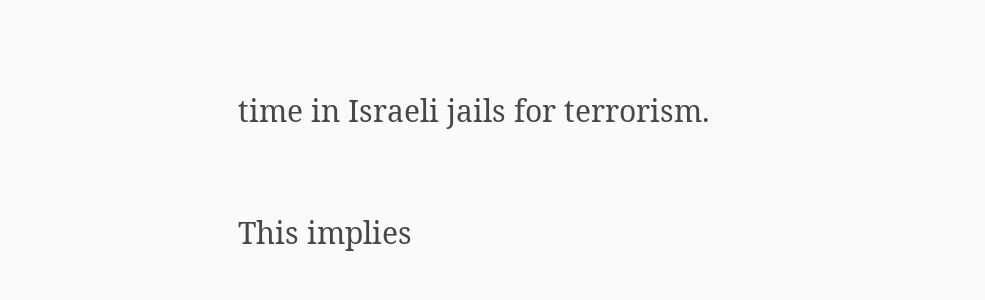time in Israeli jails for terrorism.

This implies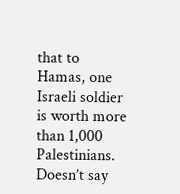that to Hamas, one Israeli soldier is worth more than 1,000 Palestinians. Doesn’t say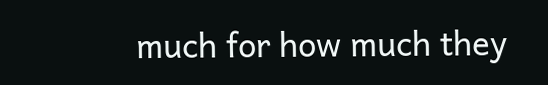much for how much they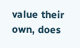value their own, does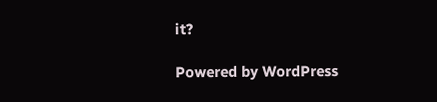it?

Powered by WordPress